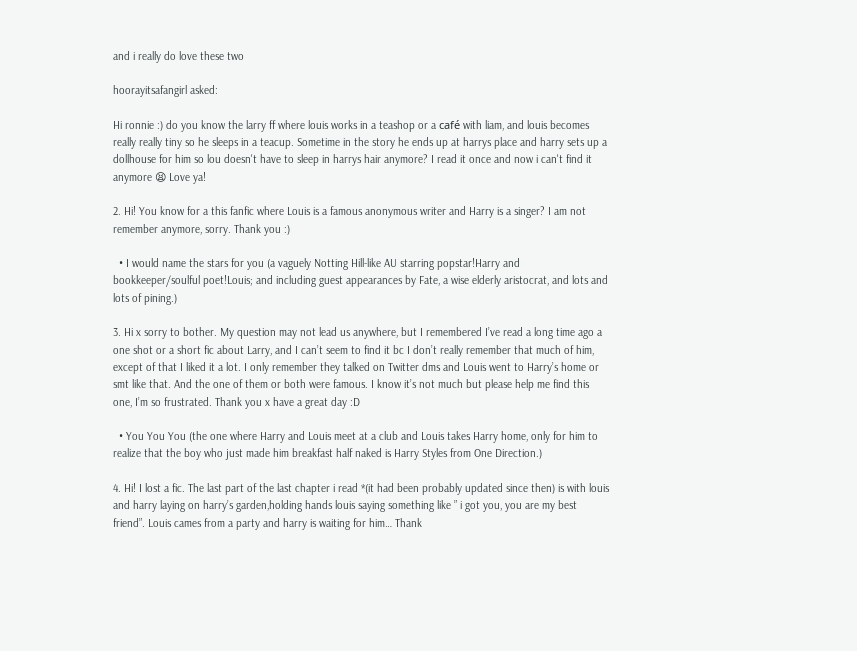and i really do love these two

hoorayitsafangirl asked:

Hi ronnie :) do you know the larry ff where louis works in a teashop or a café with liam, and louis becomes really really tiny so he sleeps in a teacup. Sometime in the story he ends up at harrys place and harry sets up a dollhouse for him so lou doesn't have to sleep in harrys hair anymore? I read it once and now i can't find it anymore 😫 Love ya!

2. Hi! You know for a this fanfic where Louis is a famous anonymous writer and Harry is a singer? I am not remember anymore, sorry. Thank you :)

  • I would name the stars for you (a vaguely Notting Hill-like AU starring popstar!Harry and bookkeeper/soulful poet!Louis; and including guest appearances by Fate, a wise elderly aristocrat, and lots and lots of pining.)

3. Hi x sorry to bother. My question may not lead us anywhere, but I remembered I’ve read a long time ago a one shot or a short fic about Larry, and I can’t seem to find it bc I don’t really remember that much of him, except of that I liked it a lot. I only remember they talked on Twitter dms and Louis went to Harry’s home or smt like that. And the one of them or both were famous. I know it’s not much but please help me find this one, I’m so frustrated. Thank you x have a great day :D

  • You You You (the one where Harry and Louis meet at a club and Louis takes Harry home, only for him to realize that the boy who just made him breakfast half naked is Harry Styles from One Direction.)

4. Hi! I lost a fic. The last part of the last chapter i read *(it had been probably updated since then) is with louis and harry laying on harry’s garden,holding hands louis saying something like ” i got you, you are my best friend”. Louis cames from a party and harry is waiting for him… Thank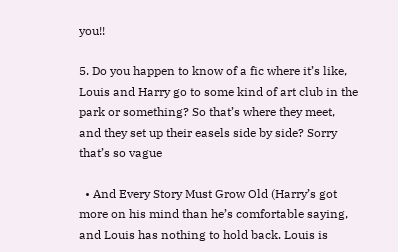you!!

5. Do you happen to know of a fic where it’s like, Louis and Harry go to some kind of art club in the park or something? So that’s where they meet, and they set up their easels side by side? Sorry that’s so vague

  • And Every Story Must Grow Old (Harry’s got more on his mind than he’s comfortable saying, and Louis has nothing to hold back. Louis is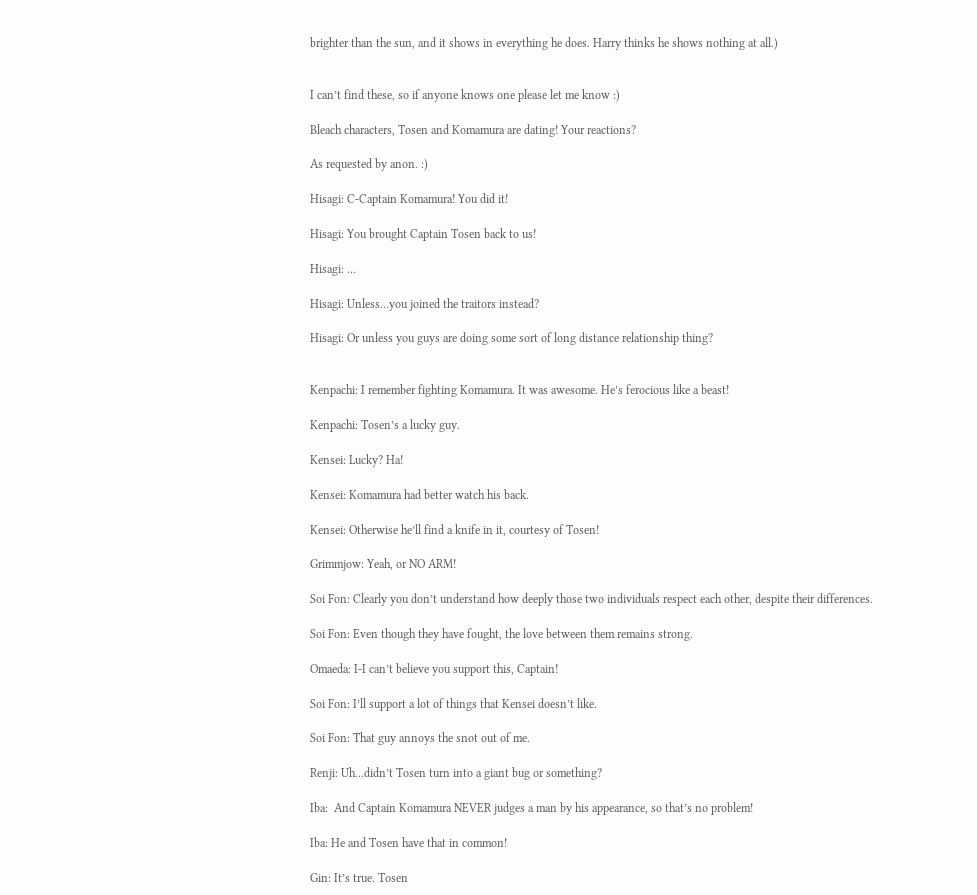brighter than the sun, and it shows in everything he does. Harry thinks he shows nothing at all.)


I can’t find these, so if anyone knows one please let me know :)

Bleach characters, Tosen and Komamura are dating! Your reactions?

As requested by anon. :)

Hisagi: C-Captain Komamura! You did it!

Hisagi: You brought Captain Tosen back to us!

Hisagi: …

Hisagi: Unless…you joined the traitors instead?

Hisagi: Or unless you guys are doing some sort of long distance relationship thing?


Kenpachi: I remember fighting Komamura. It was awesome. He’s ferocious like a beast!

Kenpachi: Tosen’s a lucky guy.

Kensei: Lucky? Ha!

Kensei: Komamura had better watch his back.

Kensei: Otherwise he’ll find a knife in it, courtesy of Tosen!

Grimmjow: Yeah, or NO ARM!

Soi Fon: Clearly you don’t understand how deeply those two individuals respect each other, despite their differences.

Soi Fon: Even though they have fought, the love between them remains strong.

Omaeda: I-I can’t believe you support this, Captain!

Soi Fon: I’ll support a lot of things that Kensei doesn’t like.

Soi Fon: That guy annoys the snot out of me.

Renji: Uh…didn’t Tosen turn into a giant bug or something?

Iba:  And Captain Komamura NEVER judges a man by his appearance, so that’s no problem!

Iba: He and Tosen have that in common!

Gin: It’s true. Tosen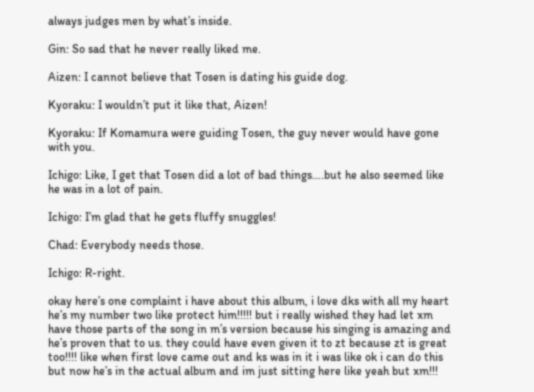always judges men by what’s inside.

Gin: So sad that he never really liked me.

Aizen: I cannot believe that Tosen is dating his guide dog.

Kyoraku: I wouldn’t put it like that, Aizen!

Kyoraku: If Komamura were guiding Tosen, the guy never would have gone with you.

Ichigo: Like, I get that Tosen did a lot of bad things….but he also seemed like he was in a lot of pain.

Ichigo: I’m glad that he gets fluffy snuggles!

Chad: Everybody needs those.

Ichigo: R-right.

okay here’s one complaint i have about this album, i love dks with all my heart he’s my number two like protect him!!!!! but i really wished they had let xm have those parts of the song in m’s version because his singing is amazing and he’s proven that to us. they could have even given it to zt because zt is great too!!!! like when first love came out and ks was in it i was like ok i can do this but now he’s in the actual album and im just sitting here like yeah but xm!!!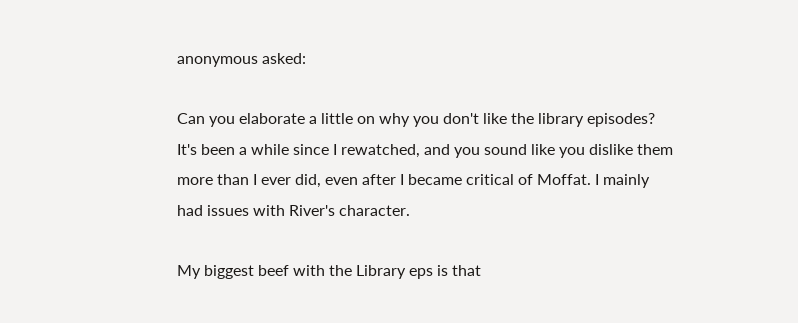anonymous asked:

Can you elaborate a little on why you don't like the library episodes? It's been a while since I rewatched, and you sound like you dislike them more than I ever did, even after I became critical of Moffat. I mainly had issues with River's character.

My biggest beef with the Library eps is that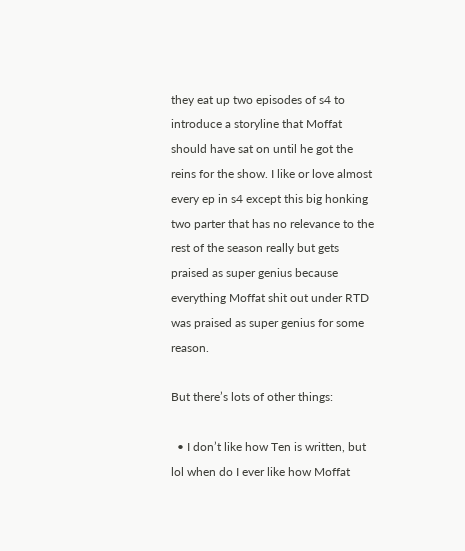they eat up two episodes of s4 to introduce a storyline that Moffat should have sat on until he got the reins for the show. I like or love almost every ep in s4 except this big honking two parter that has no relevance to the rest of the season really but gets praised as super genius because everything Moffat shit out under RTD was praised as super genius for some reason.

But there’s lots of other things:

  • I don’t like how Ten is written, but lol when do I ever like how Moffat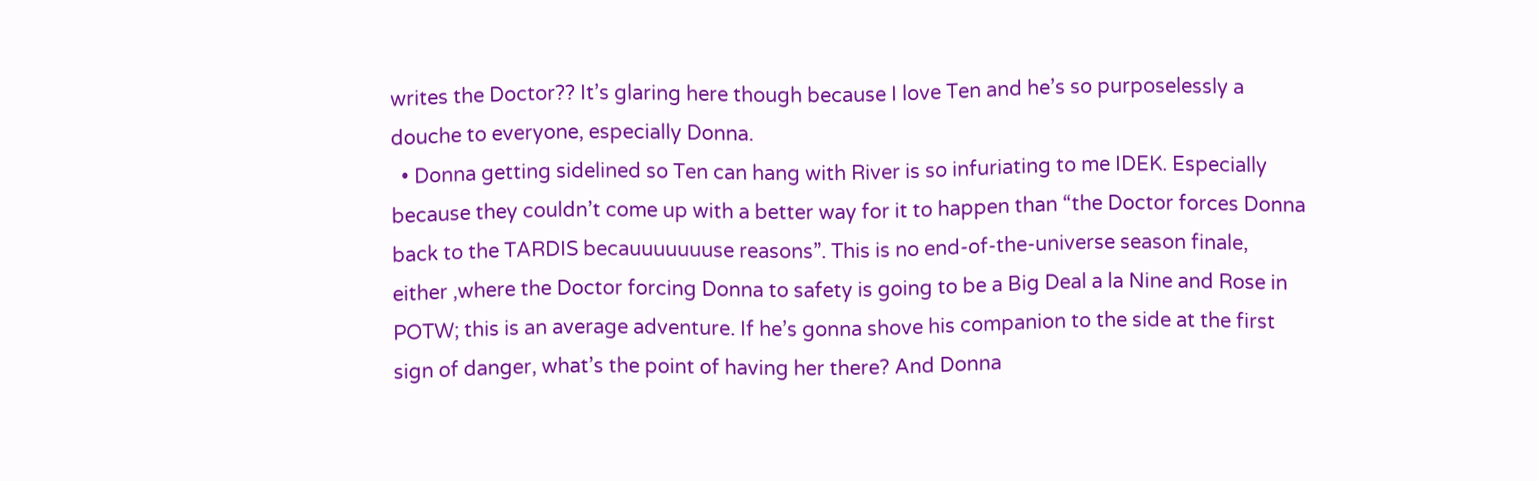writes the Doctor?? It’s glaring here though because I love Ten and he’s so purposelessly a douche to everyone, especially Donna.
  • Donna getting sidelined so Ten can hang with River is so infuriating to me IDEK. Especially because they couldn’t come up with a better way for it to happen than “the Doctor forces Donna back to the TARDIS becauuuuuuuse reasons”. This is no end-of-the-universe season finale, either ,where the Doctor forcing Donna to safety is going to be a Big Deal a la Nine and Rose in POTW; this is an average adventure. If he’s gonna shove his companion to the side at the first sign of danger, what’s the point of having her there? And Donna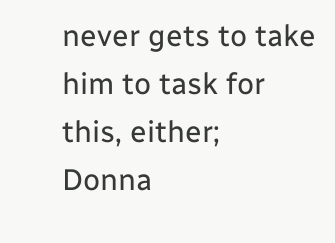never gets to take him to task for this, either; Donna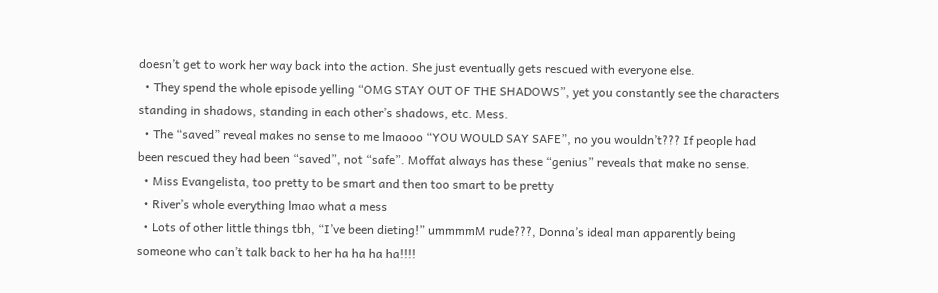doesn’t get to work her way back into the action. She just eventually gets rescued with everyone else.
  • They spend the whole episode yelling “OMG STAY OUT OF THE SHADOWS”, yet you constantly see the characters standing in shadows, standing in each other’s shadows, etc. Mess.
  • The “saved” reveal makes no sense to me lmaooo “YOU WOULD SAY SAFE”, no you wouldn’t??? If people had been rescued they had been “saved”, not “safe”. Moffat always has these “genius” reveals that make no sense.
  • Miss Evangelista, too pretty to be smart and then too smart to be pretty
  • River’s whole everything lmao what a mess
  • Lots of other little things tbh, “I’ve been dieting!” ummmmM rude???, Donna’s ideal man apparently being someone who can’t talk back to her ha ha ha ha!!!!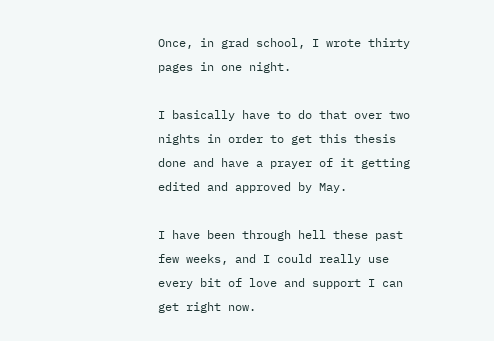Once, in grad school, I wrote thirty pages in one night.

I basically have to do that over two nights in order to get this thesis done and have a prayer of it getting edited and approved by May.

I have been through hell these past few weeks, and I could really use every bit of love and support I can get right now.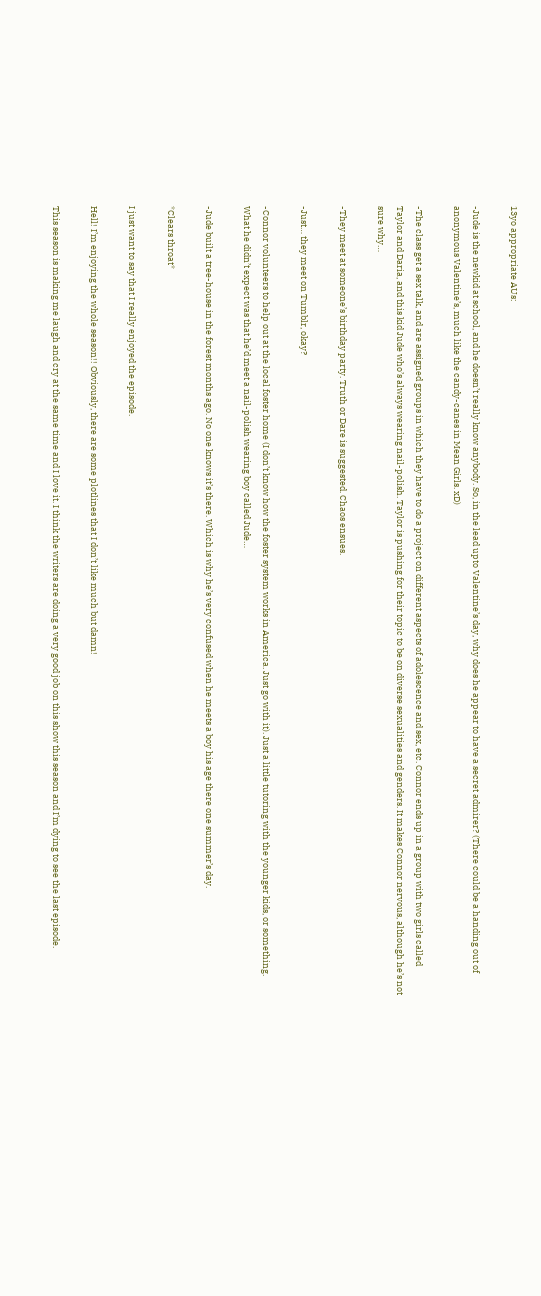13yo appropriate AUs:

-Jude is the newkid at school, and he doesn’t really know anybody. So, in the lead upto Valentine’s day, why does he appear to have a secret admirer? (There could be a handing out of anonymous Valentine’s, much like the candy-canes in Mean Girls. xD)

-The class get a sex talk, and are assigned groups in which they have to do a project on different aspects of adolescence and sex, etc. Connor ends up in a group with two girls called Taylor and Daria, and this kid Jude who’s always wearing nail-polish. Taylor is pushing for their topic to be on diverse sexualities and genders. It makes Connor nervous, although he’s not sure why…

-They meet at someone’s birthday party. Truth or Dare is suggested. Chaos ensues.

-Just… they meet on Tumblr, okay?

-Connor volunteers to help out at the local foster home (I don’t know how the foster system works in America. Just go with it). Just a little tutoring with the younger kids, or something. What he didn’t expect was that he’d meet a nail-polish wearing boy called Jude…

-Jude built a tree-house in the forest months ago. No one knows it’s there. Which is why he’s very confused when he meets a boy his age there one summer’s day.

*Clears throat*

I just want to say that I really enjoyed the episode.

Hell! I’m enjoying the whole season!! Obviously, there are some plotlines that I don’t like much but damn!

This season is making me laugh and cry at the same time and I love it. I think the writers are doing a very good job on this show this season and I’m dying to see the last episode.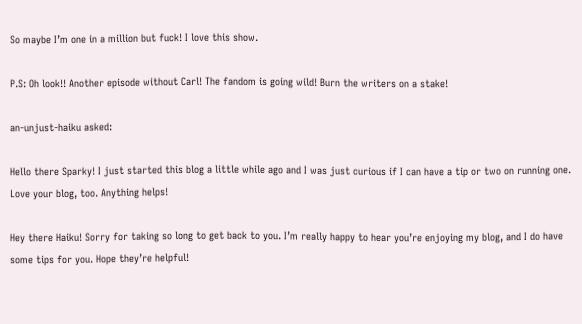So maybe I’m one in a million but fuck! I love this show.

P.S: Oh look!! Another episode without Carl! The fandom is going wild! Burn the writers on a stake!

an-unjust-haiku asked:

Hello there Sparky! I just started this blog a little while ago and I was just curious if I can have a tip or two on running one. Love your blog, too. Anything helps!

Hey there Haiku! Sorry for taking so long to get back to you. I’m really happy to hear you’re enjoying my blog, and I do have some tips for you. Hope they’re helpful!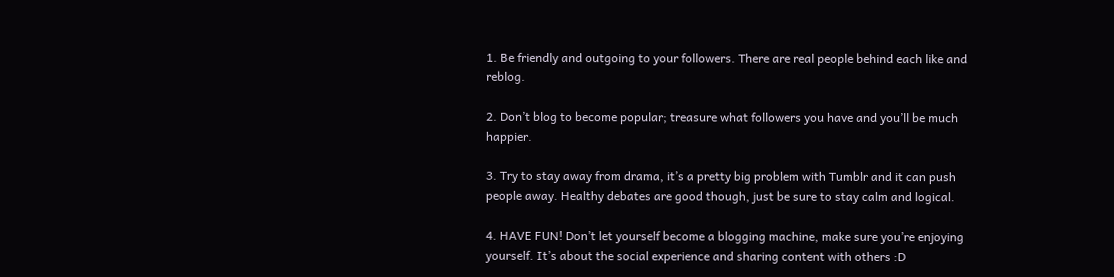1. Be friendly and outgoing to your followers. There are real people behind each like and reblog.

2. Don’t blog to become popular; treasure what followers you have and you’ll be much happier.

3. Try to stay away from drama, it’s a pretty big problem with Tumblr and it can push people away. Healthy debates are good though, just be sure to stay calm and logical.

4. HAVE FUN! Don’t let yourself become a blogging machine, make sure you’re enjoying yourself. It’s about the social experience and sharing content with others :D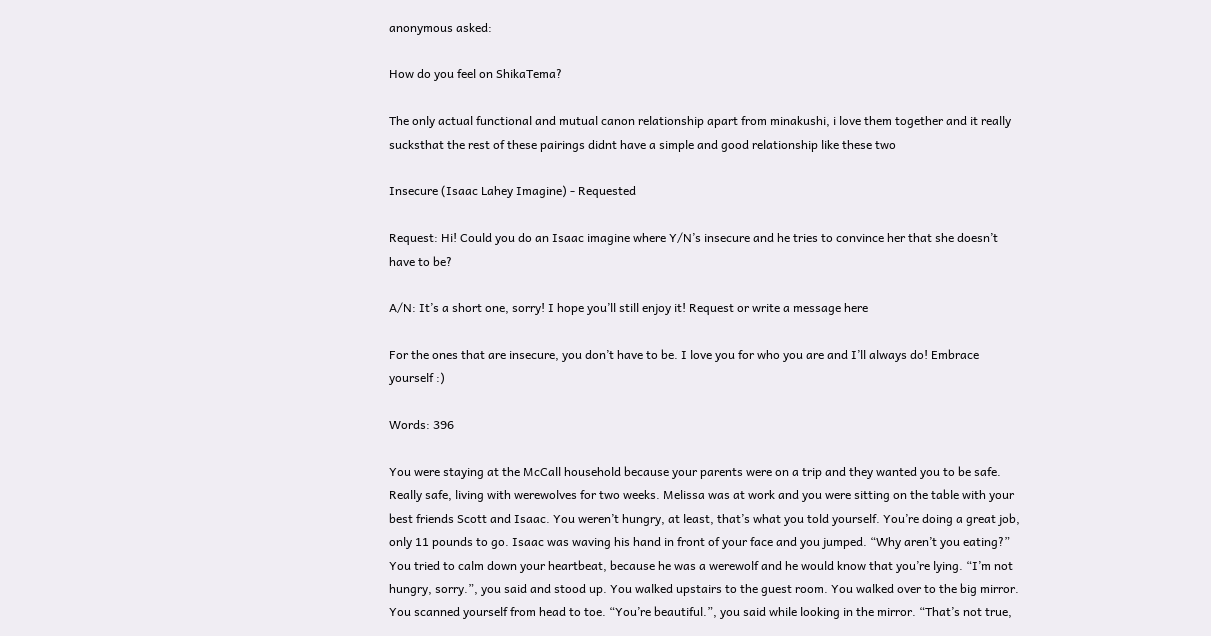anonymous asked:

How do you feel on ShikaTema?

The only actual functional and mutual canon relationship apart from minakushi, i love them together and it really sucksthat the rest of these pairings didnt have a simple and good relationship like these two

Insecure (Isaac Lahey Imagine) - Requested

Request: Hi! Could you do an Isaac imagine where Y/N’s insecure and he tries to convince her that she doesn’t have to be?

A/N: It’s a short one, sorry! I hope you’ll still enjoy it! Request or write a message here

For the ones that are insecure, you don’t have to be. I love you for who you are and I’ll always do! Embrace yourself :)

Words: 396

You were staying at the McCall household because your parents were on a trip and they wanted you to be safe. Really safe, living with werewolves for two weeks. Melissa was at work and you were sitting on the table with your best friends Scott and Isaac. You weren’t hungry, at least, that’s what you told yourself. You’re doing a great job, only 11 pounds to go. Isaac was waving his hand in front of your face and you jumped. “Why aren’t you eating?” You tried to calm down your heartbeat, because he was a werewolf and he would know that you’re lying. “I’m not hungry, sorry.”, you said and stood up. You walked upstairs to the guest room. You walked over to the big mirror. You scanned yourself from head to toe. “You’re beautiful.”, you said while looking in the mirror. “That’s not true,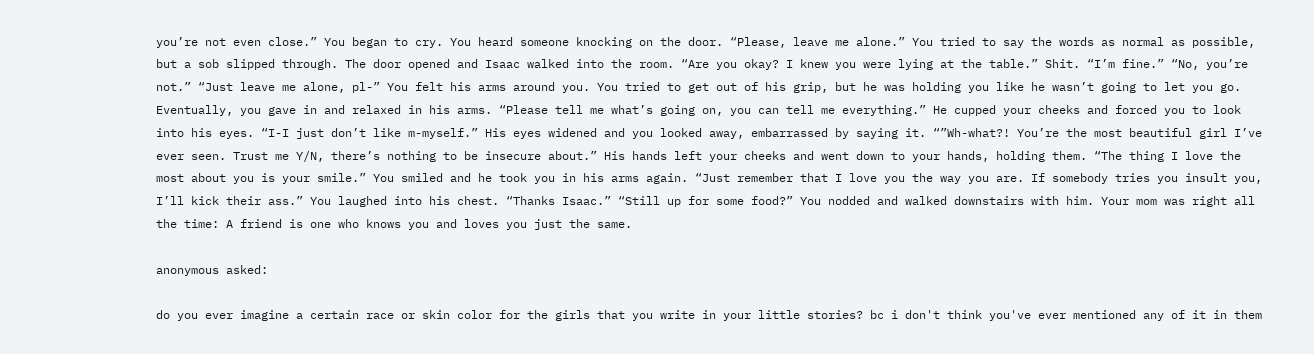you’re not even close.” You began to cry. You heard someone knocking on the door. “Please, leave me alone.” You tried to say the words as normal as possible, but a sob slipped through. The door opened and Isaac walked into the room. “Are you okay? I knew you were lying at the table.” Shit. “I’m fine.” “No, you’re not.” “Just leave me alone, pl-” You felt his arms around you. You tried to get out of his grip, but he was holding you like he wasn’t going to let you go. Eventually, you gave in and relaxed in his arms. “Please tell me what’s going on, you can tell me everything.” He cupped your cheeks and forced you to look into his eyes. “I-I just don’t like m-myself.” His eyes widened and you looked away, embarrassed by saying it. “”Wh-what?! You’re the most beautiful girl I’ve ever seen. Trust me Y/N, there’s nothing to be insecure about.” His hands left your cheeks and went down to your hands, holding them. “The thing I love the most about you is your smile.” You smiled and he took you in his arms again. “Just remember that I love you the way you are. If somebody tries you insult you, I’ll kick their ass.” You laughed into his chest. “Thanks Isaac.” “Still up for some food?” You nodded and walked downstairs with him. Your mom was right all the time: A friend is one who knows you and loves you just the same.

anonymous asked:

do you ever imagine a certain race or skin color for the girls that you write in your little stories? bc i don't think you've ever mentioned any of it in them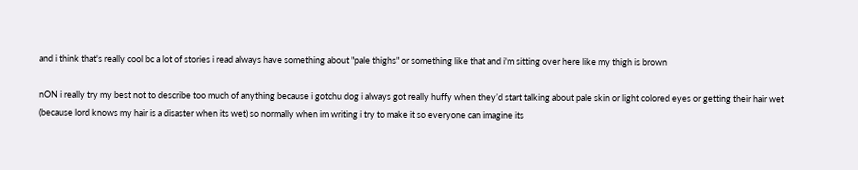and i think that's really cool bc a lot of stories i read always have something about "pale thighs" or something like that and i'm sitting over here like my thigh is brown

nON i really try my best not to describe too much of anything because i gotchu dog i always got really huffy when they’d start talking about pale skin or light colored eyes or getting their hair wet (because lord knows my hair is a disaster when its wet) so normally when im writing i try to make it so everyone can imagine its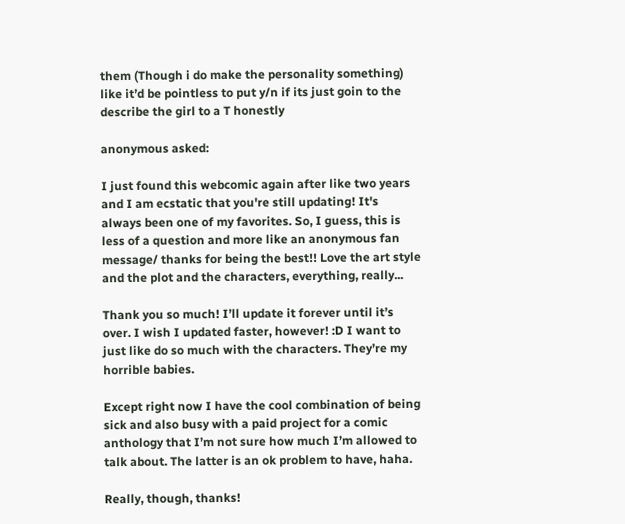them (Though i do make the personality something) like it’d be pointless to put y/n if its just goin to the describe the girl to a T honestly

anonymous asked:

I just found this webcomic again after like two years and I am ecstatic that you're still updating! It's always been one of my favorites. So, I guess, this is less of a question and more like an anonymous fan message/ thanks for being the best!! Love the art style and the plot and the characters, everything, really...

Thank you so much! I’ll update it forever until it’s over. I wish I updated faster, however! :D I want to just like do so much with the characters. They’re my horrible babies.

Except right now I have the cool combination of being sick and also busy with a paid project for a comic anthology that I’m not sure how much I’m allowed to talk about. The latter is an ok problem to have, haha.

Really, though, thanks!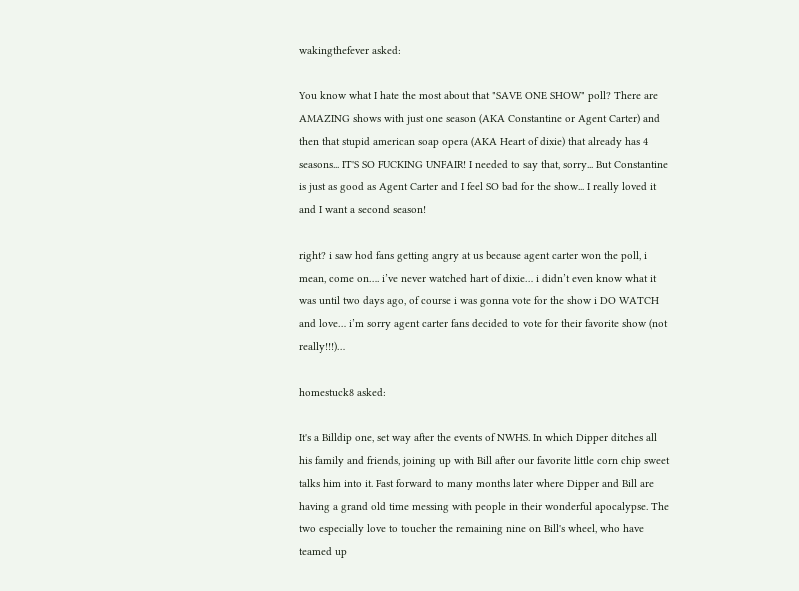wakingthefever asked:

You know what I hate the most about that "SAVE ONE SHOW" poll? There are AMAZING shows with just one season (AKA Constantine or Agent Carter) and then that stupid american soap opera (AKA Heart of dixie) that already has 4 seasons... IT'S SO FUCKING UNFAIR! I needed to say that, sorry... But Constantine is just as good as Agent Carter and I feel SO bad for the show... I really loved it and I want a second season!

right? i saw hod fans getting angry at us because agent carter won the poll, i mean, come on…. i’ve never watched hart of dixie… i didn’t even know what it was until two days ago, of course i was gonna vote for the show i DO WATCH and love… i’m sorry agent carter fans decided to vote for their favorite show (not really!!!)…

homestuck8 asked:

It's a Billdip one, set way after the events of NWHS. In which Dipper ditches all his family and friends, joining up with Bill after our favorite little corn chip sweet talks him into it. Fast forward to many months later where Dipper and Bill are having a grand old time messing with people in their wonderful apocalypse. The two especially love to toucher the remaining nine on Bill's wheel, who have teamed up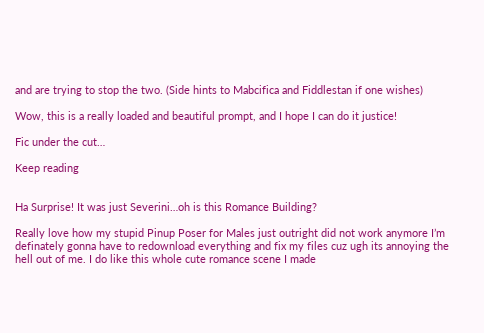and are trying to stop the two. (Side hints to Mabcifica and Fiddlestan if one wishes)

Wow, this is a really loaded and beautiful prompt, and I hope I can do it justice!

Fic under the cut…

Keep reading


Ha Surprise! It was just Severini…oh is this Romance Building?

Really love how my stupid Pinup Poser for Males just outright did not work anymore I’m definately gonna have to redownload everything and fix my files cuz ugh its annoying the hell out of me. I do like this whole cute romance scene I made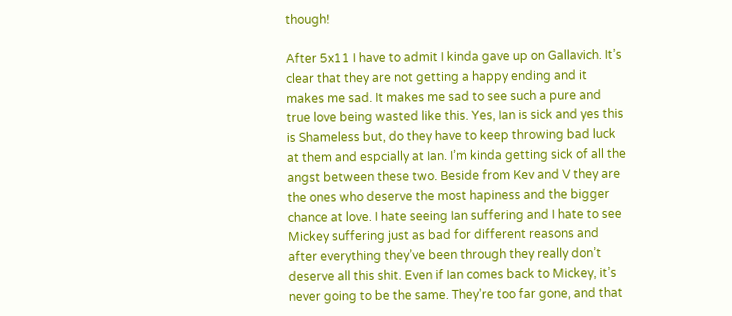though!

After 5x11 I have to admit I kinda gave up on Gallavich. It’s clear that they are not getting a happy ending and it makes me sad. It makes me sad to see such a pure and true love being wasted like this. Yes, Ian is sick and yes this is Shameless but, do they have to keep throwing bad luck at them and espcially at Ian. I’m kinda getting sick of all the angst between these two. Beside from Kev and V they are the ones who deserve the most hapiness and the bigger chance at love. I hate seeing Ian suffering and I hate to see Mickey suffering just as bad for different reasons and after everything they’ve been through they really don’t deserve all this shit. Even if Ian comes back to Mickey, it’s never going to be the same. They’re too far gone, and that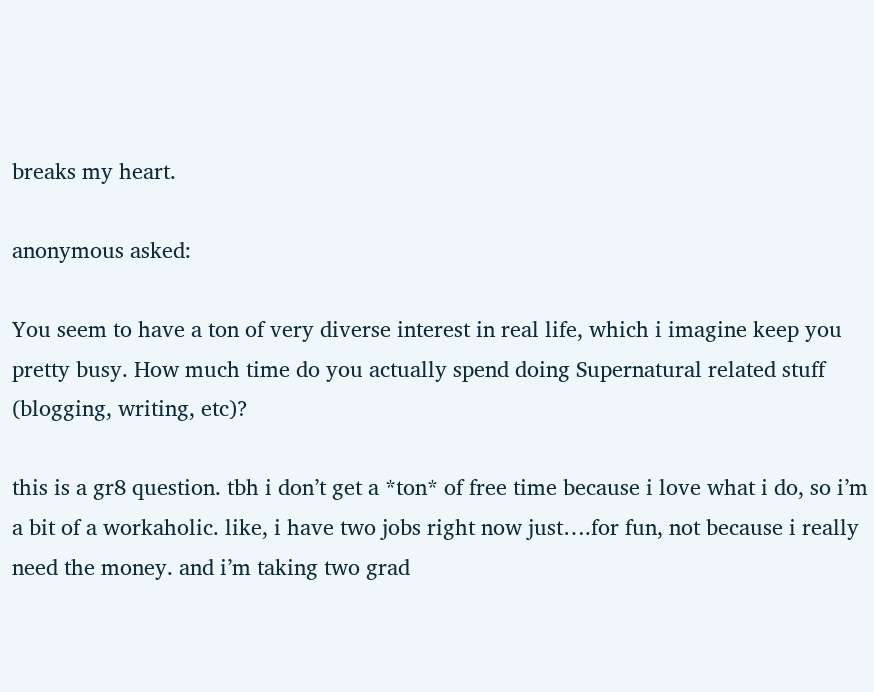breaks my heart.

anonymous asked:

You seem to have a ton of very diverse interest in real life, which i imagine keep you pretty busy. How much time do you actually spend doing Supernatural related stuff (blogging, writing, etc)?

this is a gr8 question. tbh i don’t get a *ton* of free time because i love what i do, so i’m a bit of a workaholic. like, i have two jobs right now just….for fun, not because i really need the money. and i’m taking two grad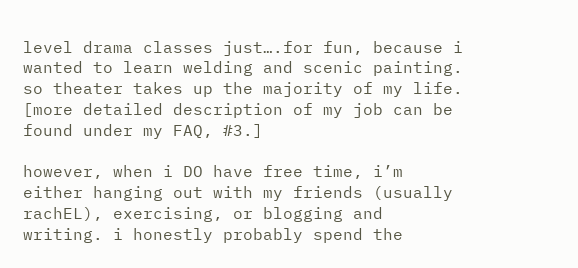level drama classes just….for fun, because i wanted to learn welding and scenic painting. so theater takes up the majority of my life. [more detailed description of my job can be found under my FAQ, #3.]

however, when i DO have free time, i’m either hanging out with my friends (usually rachEL), exercising, or blogging and writing. i honestly probably spend the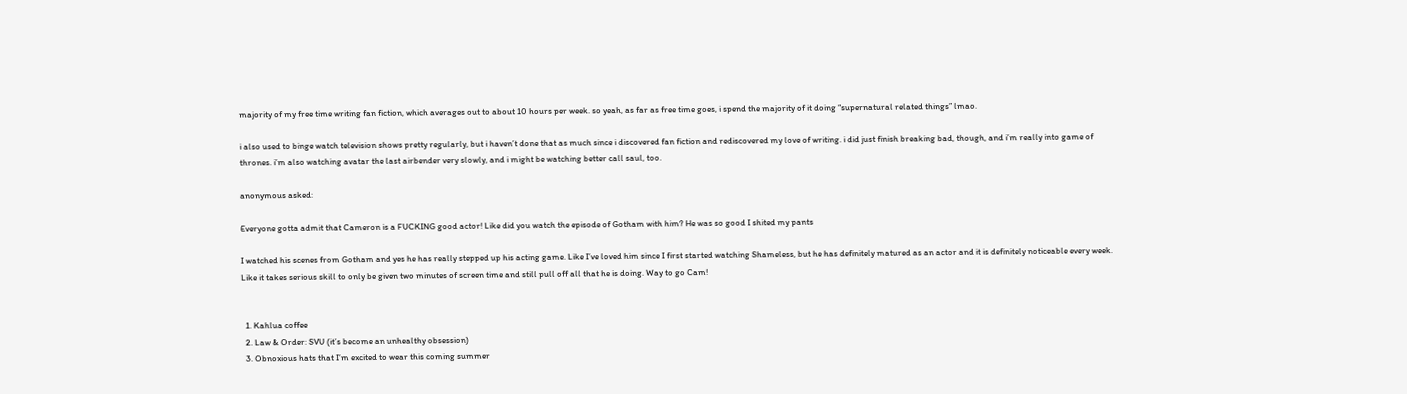majority of my free time writing fan fiction, which averages out to about 10 hours per week. so yeah, as far as free time goes, i spend the majority of it doing “supernatural related things” lmao.

i also used to binge watch television shows pretty regularly, but i haven’t done that as much since i discovered fan fiction and rediscovered my love of writing. i did just finish breaking bad, though, and i’m really into game of thrones. i’m also watching avatar the last airbender very slowly, and i might be watching better call saul, too.

anonymous asked:

Everyone gotta admit that Cameron is a FUCKING good actor! Like did you watch the episode of Gotham with him? He was so good I shited my pants

I watched his scenes from Gotham and yes he has really stepped up his acting game. Like I’ve loved him since I first started watching Shameless, but he has definitely matured as an actor and it is definitely noticeable every week. Like it takes serious skill to only be given two minutes of screen time and still pull off all that he is doing. Way to go Cam!


  1. Kahlua coffee
  2. Law & Order: SVU (it’s become an unhealthy obsession)
  3. Obnoxious hats that I’m excited to wear this coming summer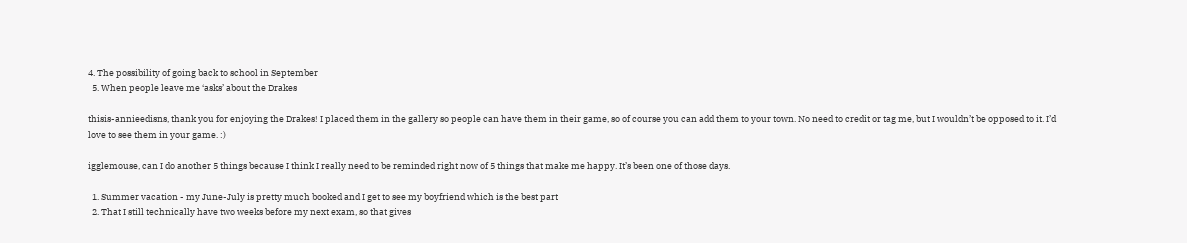4. The possibility of going back to school in September
  5. When people leave me ‘asks’ about the Drakes

thisis-annieedisns, thank you for enjoying the Drakes! I placed them in the gallery so people can have them in their game, so of course you can add them to your town. No need to credit or tag me, but I wouldn’t be opposed to it. I’d love to see them in your game. :)

igglemouse, can I do another 5 things because I think I really need to be reminded right now of 5 things that make me happy. It’s been one of those days.

  1. Summer vacation - my June-July is pretty much booked and I get to see my boyfriend which is the best part
  2. That I still technically have two weeks before my next exam, so that gives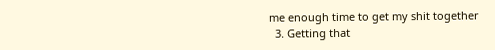me enough time to get my shit together
  3. Getting that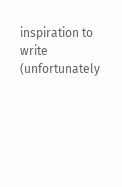inspiration to write (unfortunately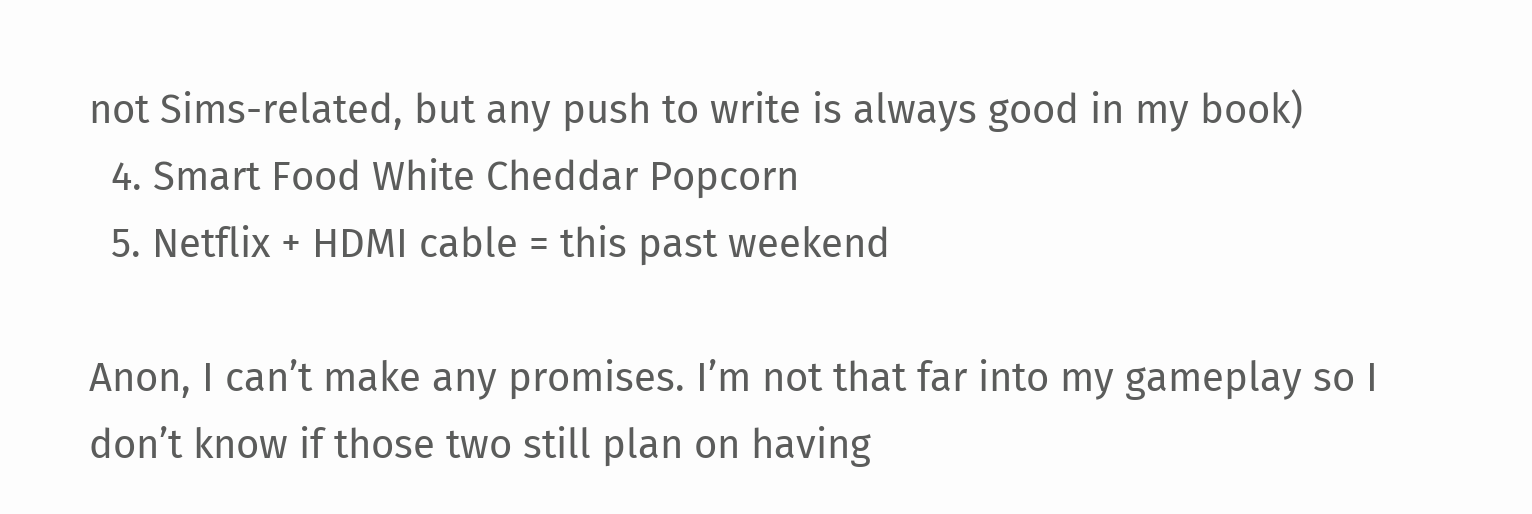not Sims-related, but any push to write is always good in my book)
  4. Smart Food White Cheddar Popcorn
  5. Netflix + HDMI cable = this past weekend

Anon, I can’t make any promises. I’m not that far into my gameplay so I don’t know if those two still plan on having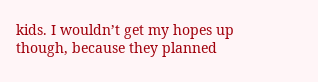kids. I wouldn’t get my hopes up though, because they planned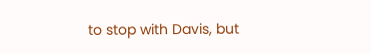to stop with Davis, but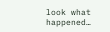look what happened…